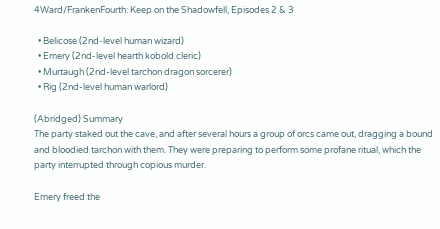4Ward/FrankenFourth: Keep on the Shadowfell, Episodes 2 & 3

  • Belicose (2nd-level human wizard)
  • Emery (2nd-level hearth kobold cleric)
  • Murtaugh (2nd-level tarchon dragon sorcerer)
  • Rig (2nd-level human warlord)

(Abridged) Summary
The party staked out the cave, and after several hours a group of orcs came out, dragging a bound and bloodied tarchon with them. They were preparing to perform some profane ritual, which the party interrupted through copious murder.

Emery freed the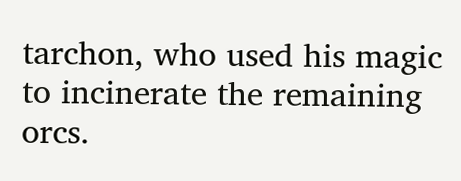tarchon, who used his magic to incinerate the remaining orcs.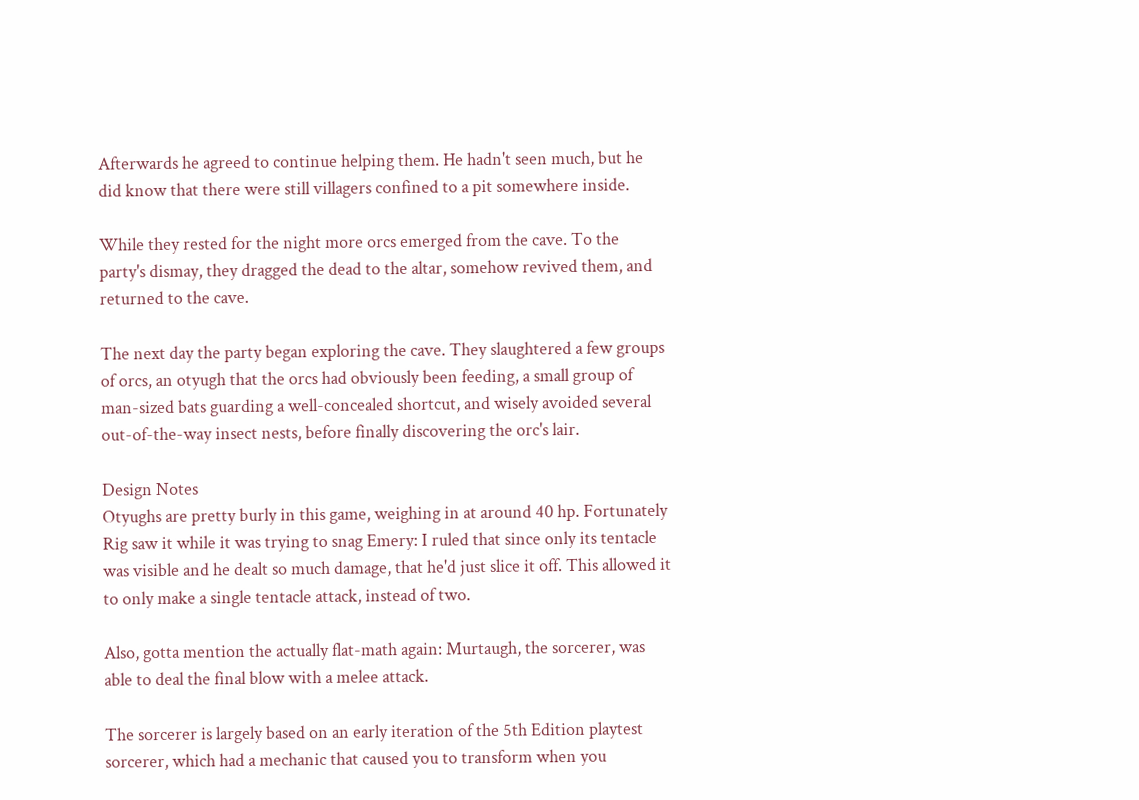Afterwards he agreed to continue helping them. He hadn't seen much, but he did know that there were still villagers confined to a pit somewhere inside.

While they rested for the night more orcs emerged from the cave. To the party's dismay, they dragged the dead to the altar, somehow revived them, and returned to the cave.

The next day the party began exploring the cave. They slaughtered a few groups of orcs, an otyugh that the orcs had obviously been feeding, a small group of man-sized bats guarding a well-concealed shortcut, and wisely avoided several out-of-the-way insect nests, before finally discovering the orc's lair.

Design Notes
Otyughs are pretty burly in this game, weighing in at around 40 hp. Fortunately Rig saw it while it was trying to snag Emery: I ruled that since only its tentacle was visible and he dealt so much damage, that he'd just slice it off. This allowed it to only make a single tentacle attack, instead of two.

Also, gotta mention the actually flat-math again: Murtaugh, the sorcerer, was able to deal the final blow with a melee attack.

The sorcerer is largely based on an early iteration of the 5th Edition playtest sorcerer, which had a mechanic that caused you to transform when you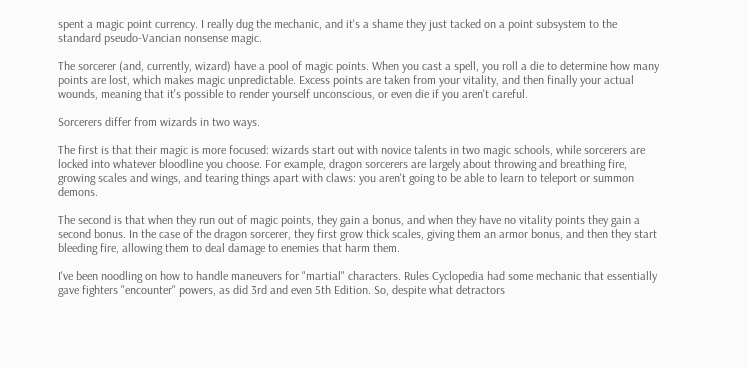spent a magic point currency. I really dug the mechanic, and it's a shame they just tacked on a point subsystem to the standard pseudo-Vancian nonsense magic.

The sorcerer (and, currently, wizard) have a pool of magic points. When you cast a spell, you roll a die to determine how many points are lost, which makes magic unpredictable. Excess points are taken from your vitality, and then finally your actual wounds, meaning that it's possible to render yourself unconscious, or even die if you aren't careful.

Sorcerers differ from wizards in two ways.

The first is that their magic is more focused: wizards start out with novice talents in two magic schools, while sorcerers are locked into whatever bloodline you choose. For example, dragon sorcerers are largely about throwing and breathing fire, growing scales and wings, and tearing things apart with claws: you aren't going to be able to learn to teleport or summon demons.

The second is that when they run out of magic points, they gain a bonus, and when they have no vitality points they gain a second bonus. In the case of the dragon sorcerer, they first grow thick scales, giving them an armor bonus, and then they start bleeding fire, allowing them to deal damage to enemies that harm them.

I've been noodling on how to handle maneuvers for "martial" characters. Rules Cyclopedia had some mechanic that essentially gave fighters "encounter" powers, as did 3rd and even 5th Edition. So, despite what detractors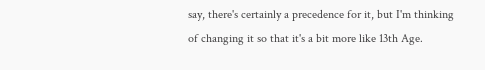say, there's certainly a precedence for it, but I'm thinking of changing it so that it's a bit more like 13th Age.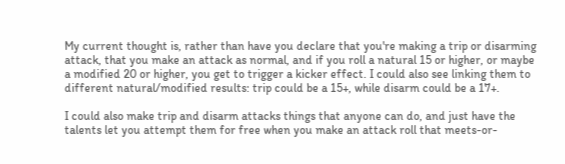My current thought is, rather than have you declare that you're making a trip or disarming attack, that you make an attack as normal, and if you roll a natural 15 or higher, or maybe a modified 20 or higher, you get to trigger a kicker effect. I could also see linking them to different natural/modified results: trip could be a 15+, while disarm could be a 17+.

I could also make trip and disarm attacks things that anyone can do, and just have the talents let you attempt them for free when you make an attack roll that meets-or-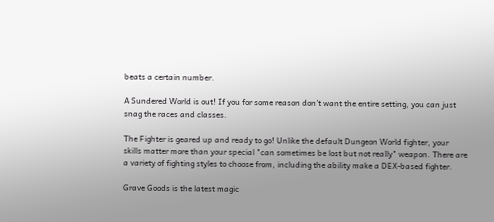beats a certain number.

A Sundered World is out! If you for some reason don't want the entire setting, you can just snag the races and classes.

The Fighter is geared up and ready to go! Unlike the default Dungeon World fighter, your skills matter more than your special "can sometimes be lost but not really" weapon. There are a variety of fighting styles to choose from, including the ability make a DEX-based fighter.

Grave Goods is the latest magic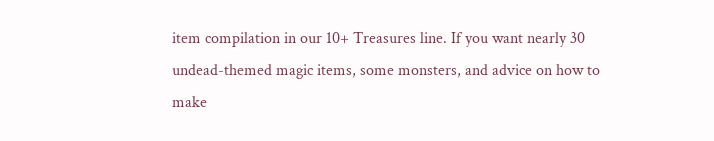item compilation in our 10+ Treasures line. If you want nearly 30 undead-themed magic items, some monsters, and advice on how to make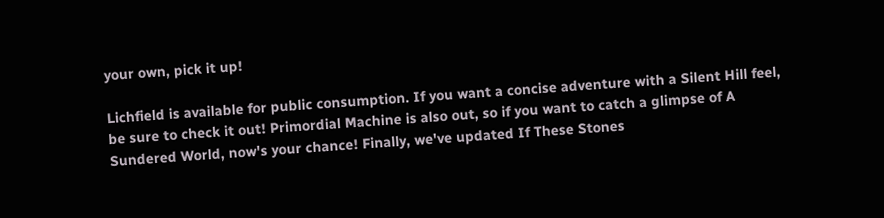your own, pick it up!

Lichfield is available for public consumption. If you want a concise adventure with a Silent Hill feel, be sure to check it out! Primordial Machine is also out, so if you want to catch a glimpse of A Sundered World, now's your chance! Finally, we've updated If These Stones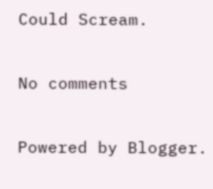Could Scream.

No comments

Powered by Blogger.